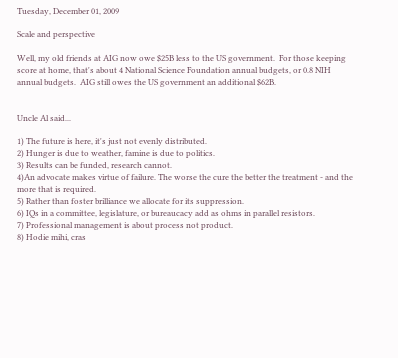Tuesday, December 01, 2009

Scale and perspective

Well, my old friends at AIG now owe $25B less to the US government.  For those keeping score at home, that's about 4 National Science Foundation annual budgets, or 0.8 NIH annual budgets.  AIG still owes the US government an additional $62B.


Uncle Al said...

1) The future is here, it's just not evenly distributed.
2) Hunger is due to weather, famine is due to politics.
3) Results can be funded, research cannot.
4)An advocate makes virtue of failure. The worse the cure the better the treatment - and the more that is required.
5) Rather than foster brilliance we allocate for its suppression.
6) IQs in a committee, legislature, or bureaucacy add as ohms in parallel resistors.
7) Professional management is about process not product.
8) Hodie mihi, cras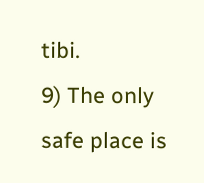tibi.
9) The only safe place is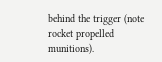behind the trigger (note rocket propelled munitions).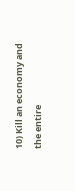10) Kill an economy and the entire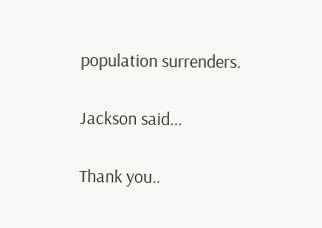population surrenders.

Jackson said...

Thank you..